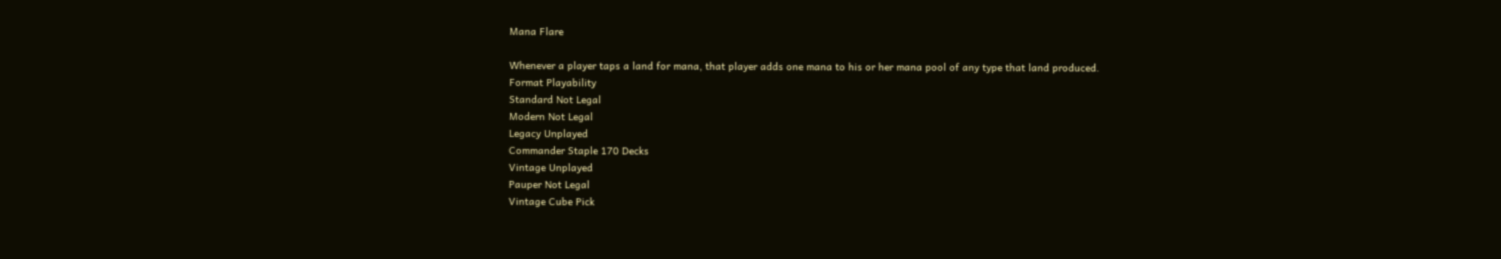Mana Flare

Whenever a player taps a land for mana, that player adds one mana to his or her mana pool of any type that land produced.
Format Playability
Standard Not Legal
Modern Not Legal
Legacy Unplayed
Commander Staple 170 Decks
Vintage Unplayed
Pauper Not Legal
Vintage Cube Pick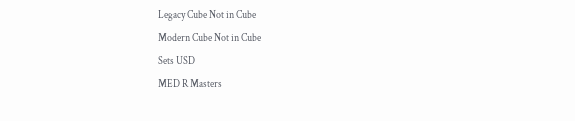Legacy Cube Not in Cube
Modern Cube Not in Cube
Sets USD
MED R Masters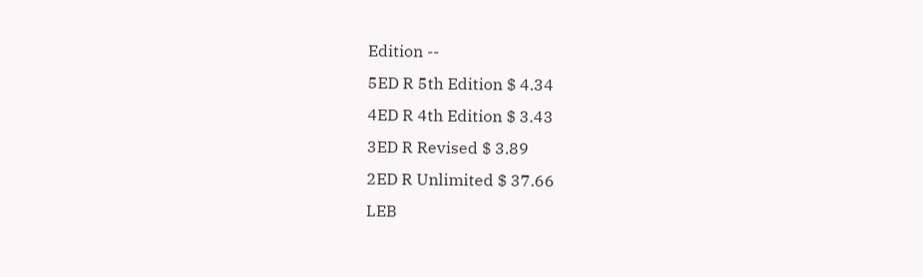Edition --
5ED R 5th Edition $ 4.34
4ED R 4th Edition $ 3.43
3ED R Revised $ 3.89
2ED R Unlimited $ 37.66
LEB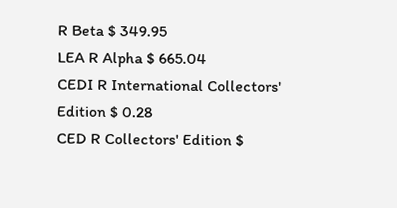R Beta $ 349.95
LEA R Alpha $ 665.04
CEDI R International Collectors' Edition $ 0.28
CED R Collectors' Edition $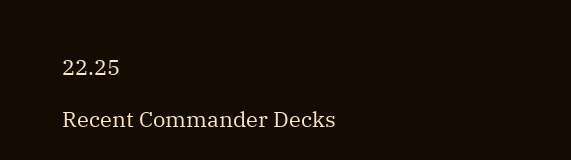22.25

Recent Commander Decks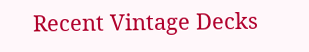Recent Vintage Decks